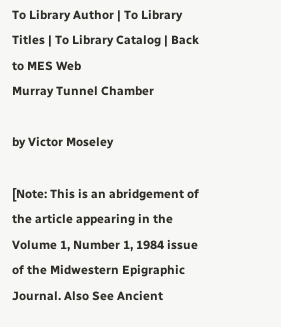To Library Author | To Library Titles | To Library Catalog | Back to MES Web
Murray Tunnel Chamber

by Victor Moseley

[Note: This is an abridgement of the article appearing in the Volume 1, Number 1, 1984 issue of the Midwestern Epigraphic Journal. Also See Ancient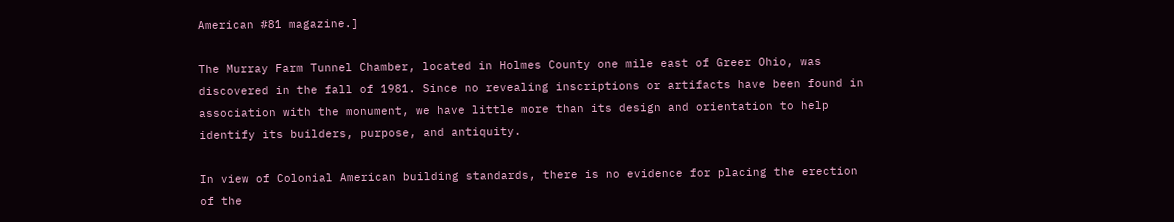American #81 magazine.]

The Murray Farm Tunnel Chamber, located in Holmes County one mile east of Greer Ohio, was discovered in the fall of 1981. Since no revealing inscriptions or artifacts have been found in association with the monument, we have little more than its design and orientation to help identify its builders, purpose, and antiquity.

In view of Colonial American building standards, there is no evidence for placing the erection of the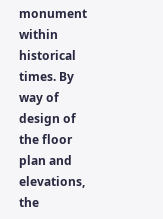monument within historical times. By way of design of the floor plan and elevations, the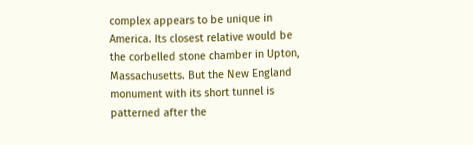complex appears to be unique in America. Its closest relative would be the corbelled stone chamber in Upton, Massachusetts. But the New England monument with its short tunnel is patterned after the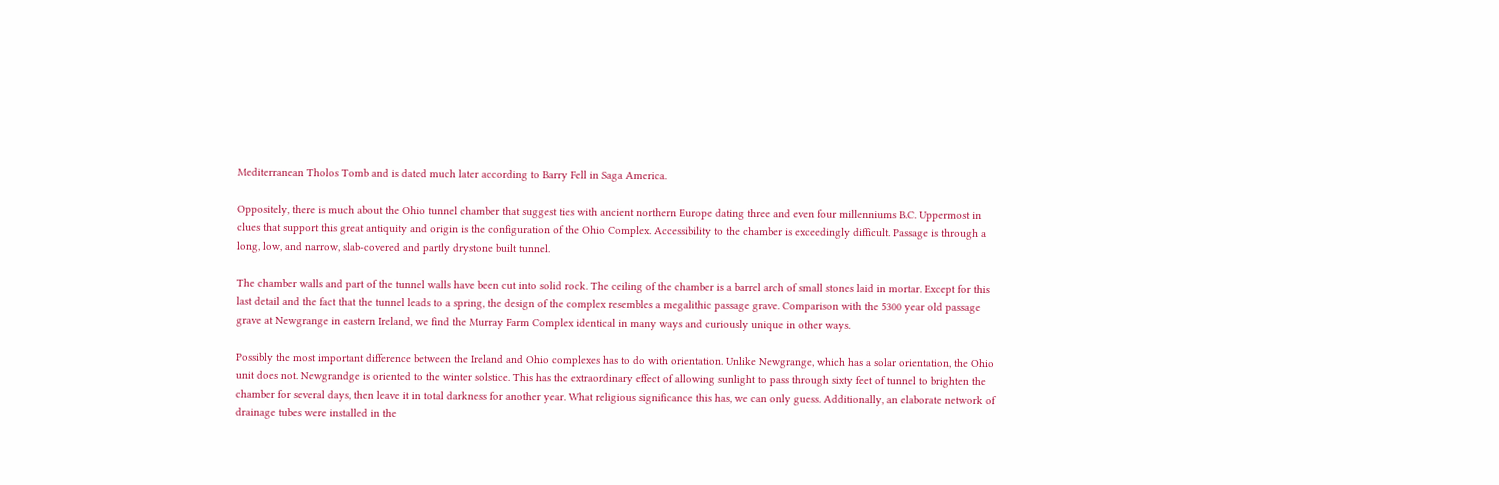Mediterranean Tholos Tomb and is dated much later according to Barry Fell in Saga America.

Oppositely, there is much about the Ohio tunnel chamber that suggest ties with ancient northern Europe dating three and even four millenniums B.C. Uppermost in clues that support this great antiquity and origin is the configuration of the Ohio Complex. Accessibility to the chamber is exceedingly difficult. Passage is through a long, low, and narrow, slab-covered and partly drystone built tunnel.

The chamber walls and part of the tunnel walls have been cut into solid rock. The ceiling of the chamber is a barrel arch of small stones laid in mortar. Except for this last detail and the fact that the tunnel leads to a spring, the design of the complex resembles a megalithic passage grave. Comparison with the 5300 year old passage grave at Newgrange in eastern Ireland, we find the Murray Farm Complex identical in many ways and curiously unique in other ways.

Possibly the most important difference between the Ireland and Ohio complexes has to do with orientation. Unlike Newgrange, which has a solar orientation, the Ohio unit does not. Newgrandge is oriented to the winter solstice. This has the extraordinary effect of allowing sunlight to pass through sixty feet of tunnel to brighten the chamber for several days, then leave it in total darkness for another year. What religious significance this has, we can only guess. Additionally, an elaborate network of drainage tubes were installed in the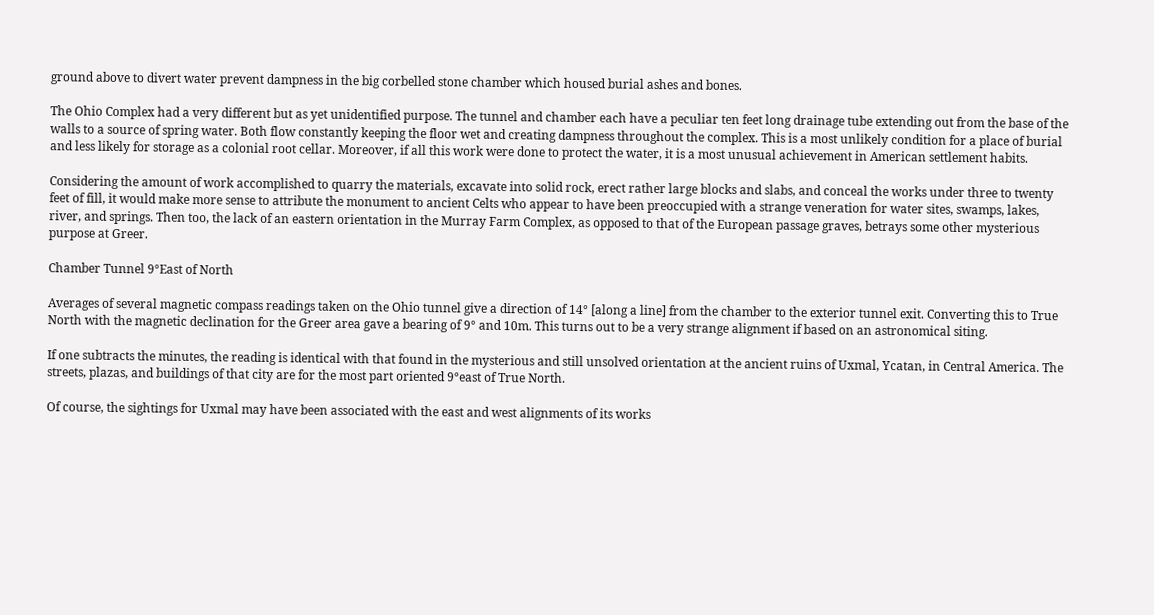ground above to divert water prevent dampness in the big corbelled stone chamber which housed burial ashes and bones.

The Ohio Complex had a very different but as yet unidentified purpose. The tunnel and chamber each have a peculiar ten feet long drainage tube extending out from the base of the walls to a source of spring water. Both flow constantly keeping the floor wet and creating dampness throughout the complex. This is a most unlikely condition for a place of burial and less likely for storage as a colonial root cellar. Moreover, if all this work were done to protect the water, it is a most unusual achievement in American settlement habits.

Considering the amount of work accomplished to quarry the materials, excavate into solid rock, erect rather large blocks and slabs, and conceal the works under three to twenty feet of fill, it would make more sense to attribute the monument to ancient Celts who appear to have been preoccupied with a strange veneration for water sites, swamps, lakes, river, and springs. Then too, the lack of an eastern orientation in the Murray Farm Complex, as opposed to that of the European passage graves, betrays some other mysterious purpose at Greer.

Chamber Tunnel 9°East of North

Averages of several magnetic compass readings taken on the Ohio tunnel give a direction of 14° [along a line] from the chamber to the exterior tunnel exit. Converting this to True North with the magnetic declination for the Greer area gave a bearing of 9° and 10m. This turns out to be a very strange alignment if based on an astronomical siting.

If one subtracts the minutes, the reading is identical with that found in the mysterious and still unsolved orientation at the ancient ruins of Uxmal, Ycatan, in Central America. The streets, plazas, and buildings of that city are for the most part oriented 9°east of True North.

Of course, the sightings for Uxmal may have been associated with the east and west alignments of its works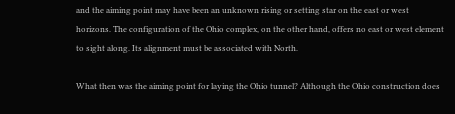and the aiming point may have been an unknown rising or setting star on the east or west horizons. The configuration of the Ohio complex, on the other hand, offers no east or west element to sight along. Its alignment must be associated with North.

What then was the aiming point for laying the Ohio tunnel? Although the Ohio construction does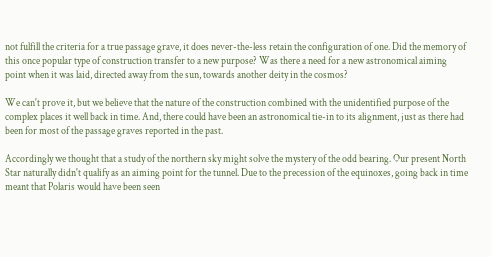not fulfill the criteria for a true passage grave, it does never-the-less retain the configuration of one. Did the memory of this once popular type of construction transfer to a new purpose? Was there a need for a new astronomical aiming point when it was laid, directed away from the sun, towards another deity in the cosmos?

We can't prove it, but we believe that the nature of the construction combined with the unidentified purpose of the complex places it well back in time. And, there could have been an astronomical tie-in to its alignment, just as there had been for most of the passage graves reported in the past.

Accordingly we thought that a study of the northern sky might solve the mystery of the odd bearing. Our present North Star naturally didn't qualify as an aiming point for the tunnel. Due to the precession of the equinoxes, going back in time meant that Polaris would have been seen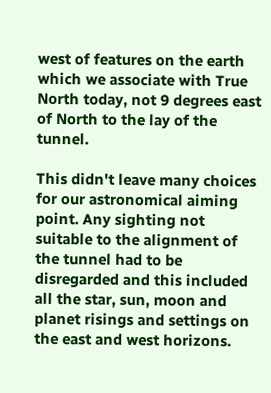west of features on the earth which we associate with True North today, not 9 degrees east of North to the lay of the tunnel.

This didn't leave many choices for our astronomical aiming point. Any sighting not suitable to the alignment of the tunnel had to be disregarded and this included all the star, sun, moon and planet risings and settings on the east and west horizons.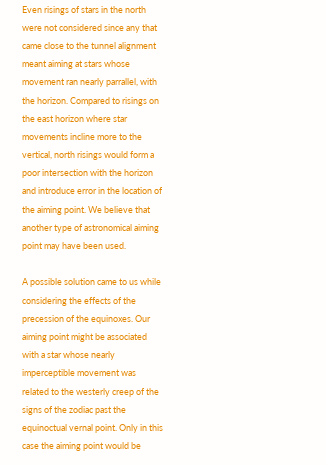Even risings of stars in the north were not considered since any that came close to the tunnel alignment meant aiming at stars whose movement ran nearly parrallel, with the horizon. Compared to risings on the east horizon where star movements incline more to the vertical, north risings would form a poor intersection with the horizon and introduce error in the location of the aiming point. We believe that another type of astronomical aiming point may have been used.

A possible solution came to us while considering the effects of the precession of the equinoxes. Our aiming point might be associated with a star whose nearly imperceptible movement was related to the westerly creep of the signs of the zodiac past the equinoctual vernal point. Only in this case the aiming point would be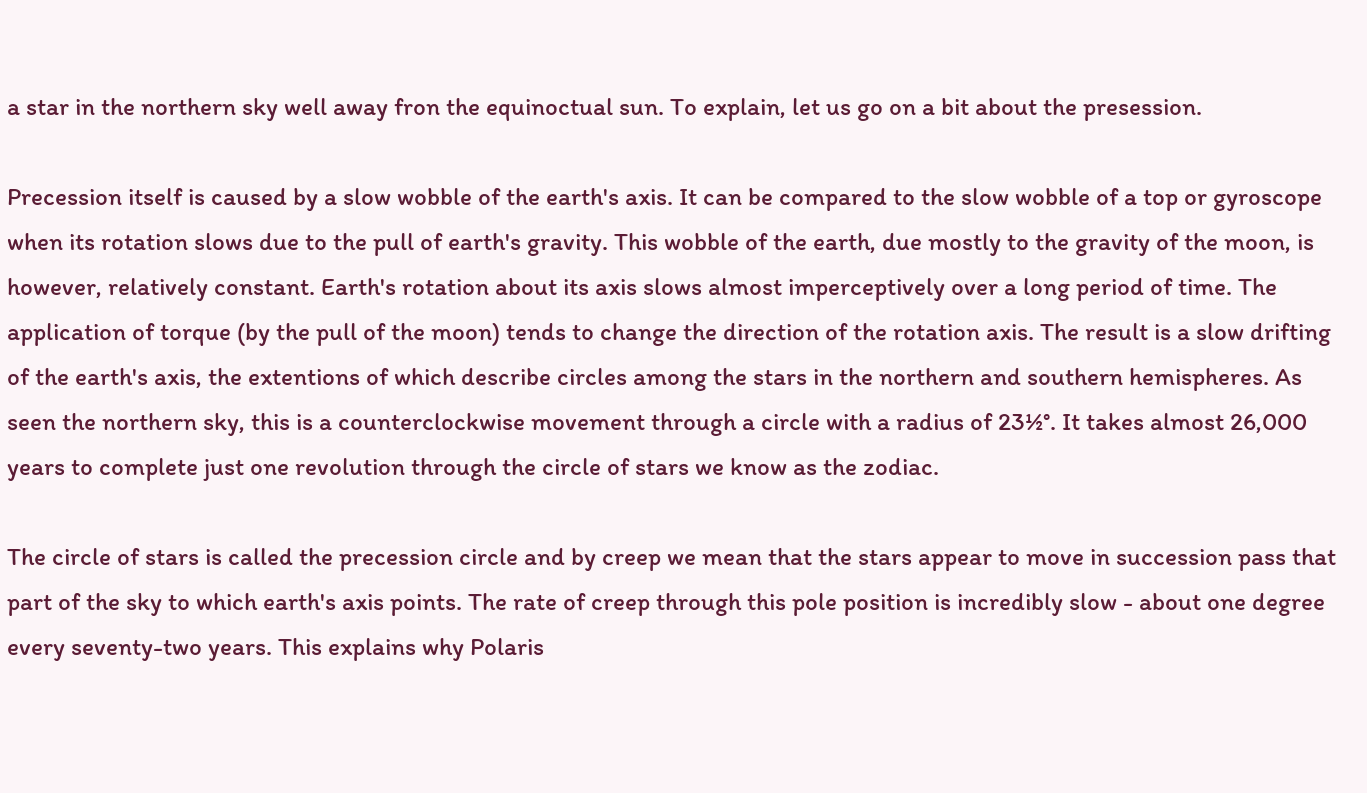a star in the northern sky well away fron the equinoctual sun. To explain, let us go on a bit about the presession.

Precession itself is caused by a slow wobble of the earth's axis. It can be compared to the slow wobble of a top or gyroscope when its rotation slows due to the pull of earth's gravity. This wobble of the earth, due mostly to the gravity of the moon, is however, relatively constant. Earth's rotation about its axis slows almost imperceptively over a long period of time. The application of torque (by the pull of the moon) tends to change the direction of the rotation axis. The result is a slow drifting of the earth's axis, the extentions of which describe circles among the stars in the northern and southern hemispheres. As seen the northern sky, this is a counterclockwise movement through a circle with a radius of 23½°. It takes almost 26,000 years to complete just one revolution through the circle of stars we know as the zodiac.

The circle of stars is called the precession circle and by creep we mean that the stars appear to move in succession pass that part of the sky to which earth's axis points. The rate of creep through this pole position is incredibly slow - about one degree every seventy-two years. This explains why Polaris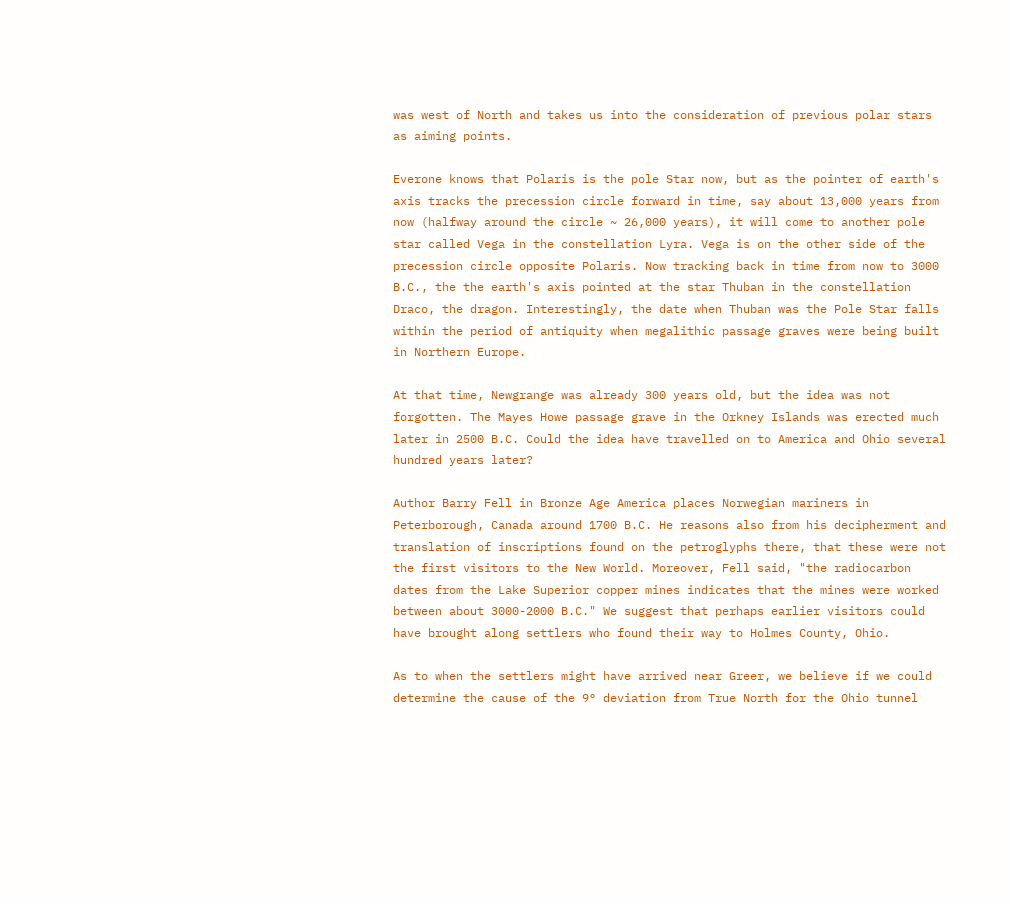was west of North and takes us into the consideration of previous polar stars as aiming points.

Everone knows that Polaris is the pole Star now, but as the pointer of earth's axis tracks the precession circle forward in time, say about 13,000 years from now (halfway around the circle ~ 26,000 years), it will come to another pole star called Vega in the constellation Lyra. Vega is on the other side of the precession circle opposite Polaris. Now tracking back in time from now to 3000 B.C., the the earth's axis pointed at the star Thuban in the constellation Draco, the dragon. Interestingly, the date when Thuban was the Pole Star falls within the period of antiquity when megalithic passage graves were being built in Northern Europe.

At that time, Newgrange was already 300 years old, but the idea was not forgotten. The Mayes Howe passage grave in the Orkney Islands was erected much later in 2500 B.C. Could the idea have travelled on to America and Ohio several hundred years later?

Author Barry Fell in Bronze Age America places Norwegian mariners in Peterborough, Canada around 1700 B.C. He reasons also from his decipherment and translation of inscriptions found on the petroglyphs there, that these were not the first visitors to the New World. Moreover, Fell said, "the radiocarbon dates from the Lake Superior copper mines indicates that the mines were worked between about 3000-2000 B.C." We suggest that perhaps earlier visitors could have brought along settlers who found their way to Holmes County, Ohio.

As to when the settlers might have arrived near Greer, we believe if we could determine the cause of the 9° deviation from True North for the Ohio tunnel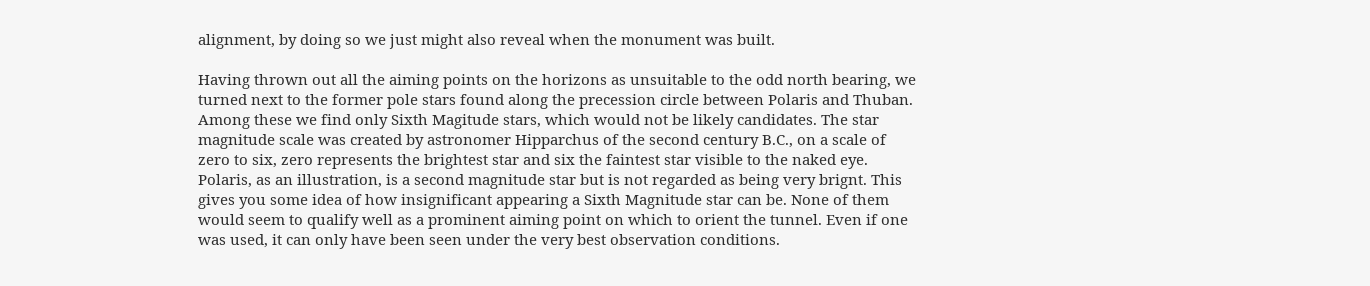alignment, by doing so we just might also reveal when the monument was built.

Having thrown out all the aiming points on the horizons as unsuitable to the odd north bearing, we turned next to the former pole stars found along the precession circle between Polaris and Thuban. Among these we find only Sixth Magitude stars, which would not be likely candidates. The star magnitude scale was created by astronomer Hipparchus of the second century B.C., on a scale of zero to six, zero represents the brightest star and six the faintest star visible to the naked eye. Polaris, as an illustration, is a second magnitude star but is not regarded as being very brignt. This gives you some idea of how insignificant appearing a Sixth Magnitude star can be. None of them would seem to qualify well as a prominent aiming point on which to orient the tunnel. Even if one was used, it can only have been seen under the very best observation conditions.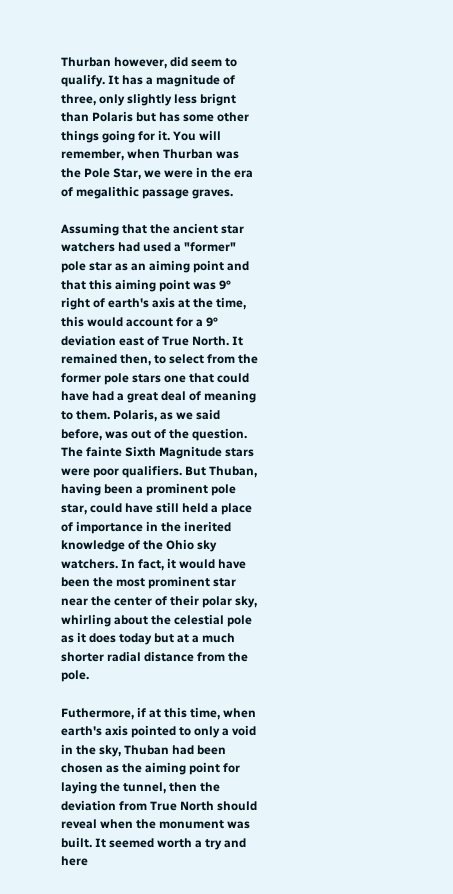Thurban however, did seem to qualify. It has a magnitude of three, only slightly less brignt than Polaris but has some other things going for it. You will remember, when Thurban was the Pole Star, we were in the era of megalithic passage graves.

Assuming that the ancient star watchers had used a "former" pole star as an aiming point and that this aiming point was 9° right of earth's axis at the time, this would account for a 9° deviation east of True North. It remained then, to select from the former pole stars one that could have had a great deal of meaning to them. Polaris, as we said before, was out of the question. The fainte Sixth Magnitude stars were poor qualifiers. But Thuban, having been a prominent pole star, could have still held a place of importance in the inerited knowledge of the Ohio sky watchers. In fact, it would have been the most prominent star near the center of their polar sky, whirling about the celestial pole as it does today but at a much shorter radial distance from the pole.

Futhermore, if at this time, when earth's axis pointed to only a void in the sky, Thuban had been chosen as the aiming point for laying the tunnel, then the deviation from True North should reveal when the monument was built. It seemed worth a try and here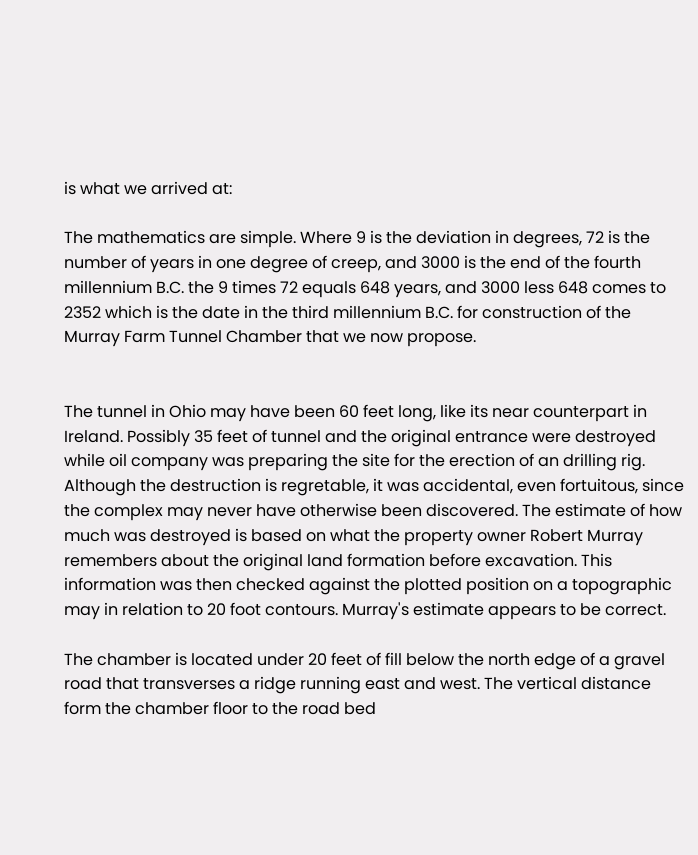is what we arrived at:

The mathematics are simple. Where 9 is the deviation in degrees, 72 is the number of years in one degree of creep, and 3000 is the end of the fourth millennium B.C. the 9 times 72 equals 648 years, and 3000 less 648 comes to 2352 which is the date in the third millennium B.C. for construction of the Murray Farm Tunnel Chamber that we now propose.


The tunnel in Ohio may have been 60 feet long, like its near counterpart in Ireland. Possibly 35 feet of tunnel and the original entrance were destroyed while oil company was preparing the site for the erection of an drilling rig. Although the destruction is regretable, it was accidental, even fortuitous, since the complex may never have otherwise been discovered. The estimate of how much was destroyed is based on what the property owner Robert Murray remembers about the original land formation before excavation. This information was then checked against the plotted position on a topographic may in relation to 20 foot contours. Murray's estimate appears to be correct.

The chamber is located under 20 feet of fill below the north edge of a gravel road that transverses a ridge running east and west. The vertical distance form the chamber floor to the road bed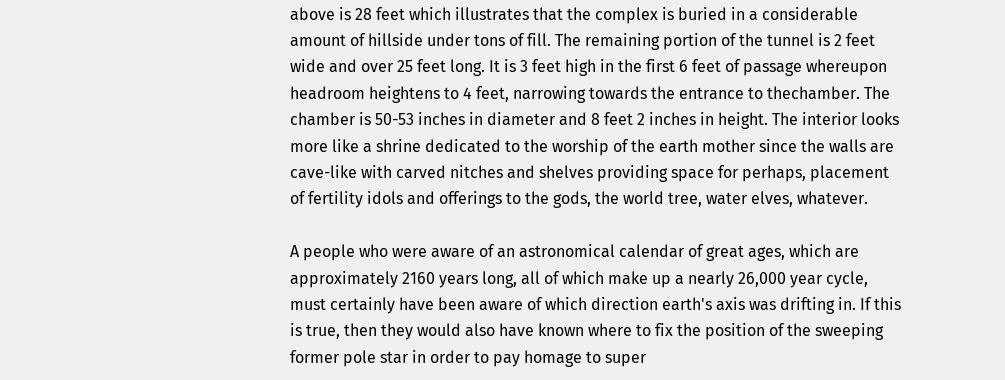above is 28 feet which illustrates that the complex is buried in a considerable amount of hillside under tons of fill. The remaining portion of the tunnel is 2 feet wide and over 25 feet long. It is 3 feet high in the first 6 feet of passage whereupon headroom heightens to 4 feet, narrowing towards the entrance to thechamber. The chamber is 50-53 inches in diameter and 8 feet 2 inches in height. The interior looks more like a shrine dedicated to the worship of the earth mother since the walls are cave-like with carved nitches and shelves providing space for perhaps, placement of fertility idols and offerings to the gods, the world tree, water elves, whatever.

A people who were aware of an astronomical calendar of great ages, which are approximately 2160 years long, all of which make up a nearly 26,000 year cycle, must certainly have been aware of which direction earth's axis was drifting in. If this is true, then they would also have known where to fix the position of the sweeping former pole star in order to pay homage to super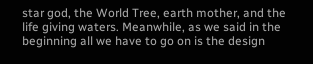star god, the World Tree, earth mother, and the life giving waters. Meanwhile, as we said in the beginning all we have to go on is the design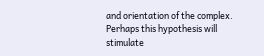and orientation of the complex. Perhaps this hypothesis will stimulate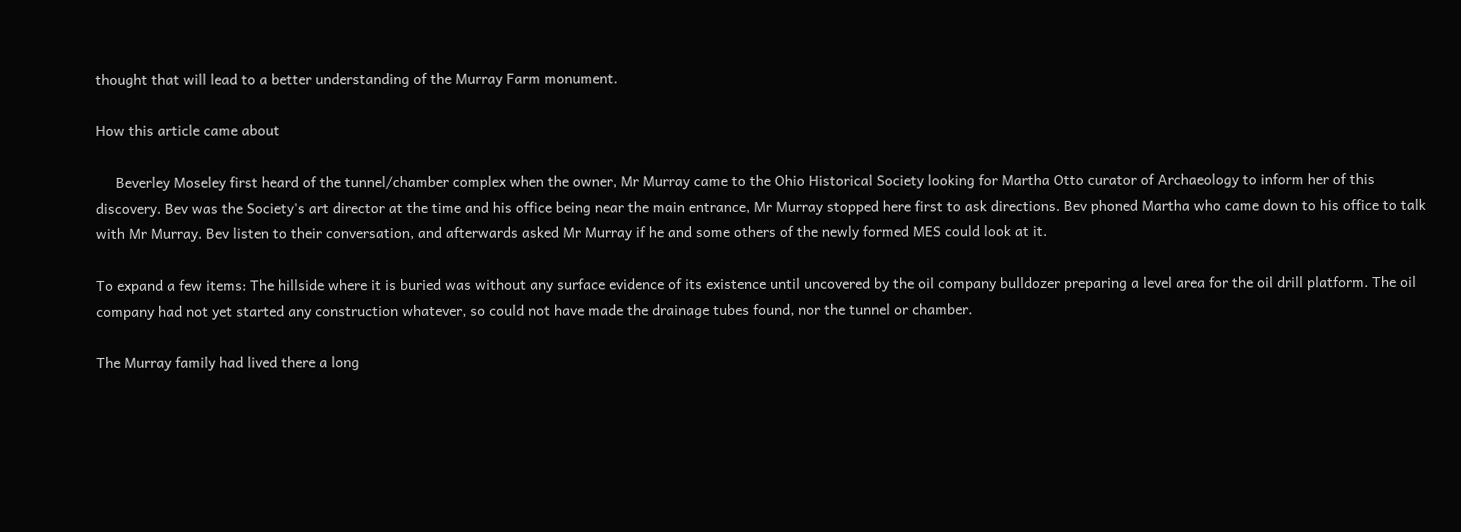thought that will lead to a better understanding of the Murray Farm monument.

How this article came about

     Beverley Moseley first heard of the tunnel/chamber complex when the owner, Mr Murray came to the Ohio Historical Society looking for Martha Otto curator of Archaeology to inform her of this discovery. Bev was the Society's art director at the time and his office being near the main entrance, Mr Murray stopped here first to ask directions. Bev phoned Martha who came down to his office to talk with Mr Murray. Bev listen to their conversation, and afterwards asked Mr Murray if he and some others of the newly formed MES could look at it.

To expand a few items: The hillside where it is buried was without any surface evidence of its existence until uncovered by the oil company bulldozer preparing a level area for the oil drill platform. The oil company had not yet started any construction whatever, so could not have made the drainage tubes found, nor the tunnel or chamber.

The Murray family had lived there a long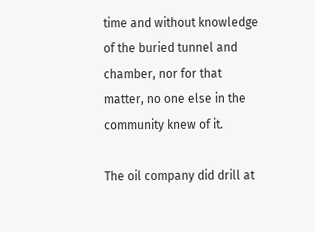time and without knowledge of the buried tunnel and chamber, nor for that matter, no one else in the community knew of it.

The oil company did drill at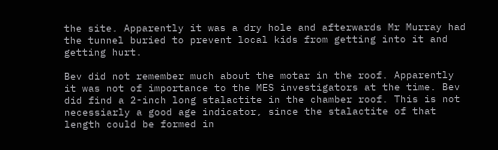the site. Apparently it was a dry hole and afterwards Mr Murray had the tunnel buried to prevent local kids from getting into it and getting hurt.

Bev did not remember much about the motar in the roof. Apparently it was not of importance to the MES investigators at the time. Bev did find a 2-inch long stalactite in the chamber roof. This is not necessiarly a good age indicator, since the stalactite of that length could be formed in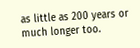as little as 200 years or much longer too.